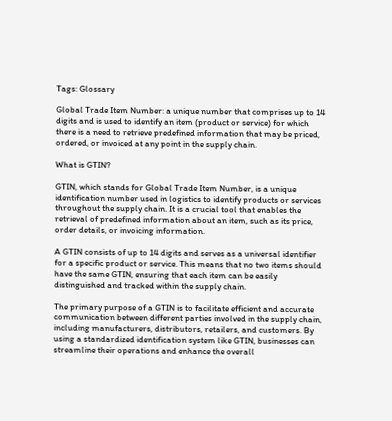Tags: Glossary

Global Trade Item Number: a unique number that comprises up to 14 digits and is used to identify an item (product or service) for which there is a need to retrieve predefined information that may be priced, ordered, or invoiced at any point in the supply chain.

What is GTIN?

GTIN, which stands for Global Trade Item Number, is a unique identification number used in logistics to identify products or services throughout the supply chain. It is a crucial tool that enables the retrieval of predefined information about an item, such as its price, order details, or invoicing information.

A GTIN consists of up to 14 digits and serves as a universal identifier for a specific product or service. This means that no two items should have the same GTIN, ensuring that each item can be easily distinguished and tracked within the supply chain.

The primary purpose of a GTIN is to facilitate efficient and accurate communication between different parties involved in the supply chain, including manufacturers, distributors, retailers, and customers. By using a standardized identification system like GTIN, businesses can streamline their operations and enhance the overall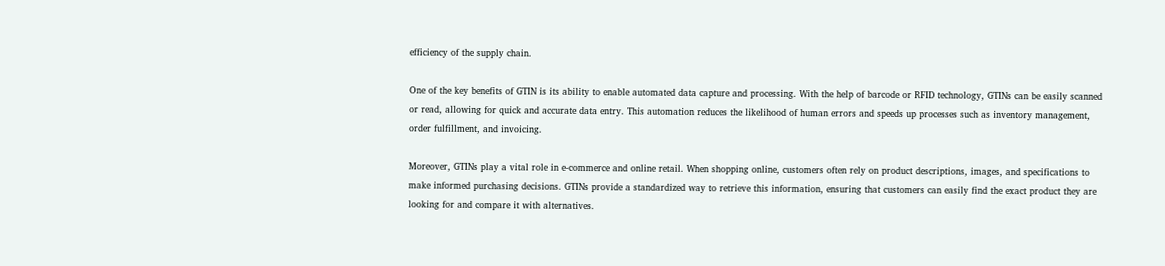efficiency of the supply chain.

One of the key benefits of GTIN is its ability to enable automated data capture and processing. With the help of barcode or RFID technology, GTINs can be easily scanned or read, allowing for quick and accurate data entry. This automation reduces the likelihood of human errors and speeds up processes such as inventory management, order fulfillment, and invoicing.

Moreover, GTINs play a vital role in e-commerce and online retail. When shopping online, customers often rely on product descriptions, images, and specifications to make informed purchasing decisions. GTINs provide a standardized way to retrieve this information, ensuring that customers can easily find the exact product they are looking for and compare it with alternatives.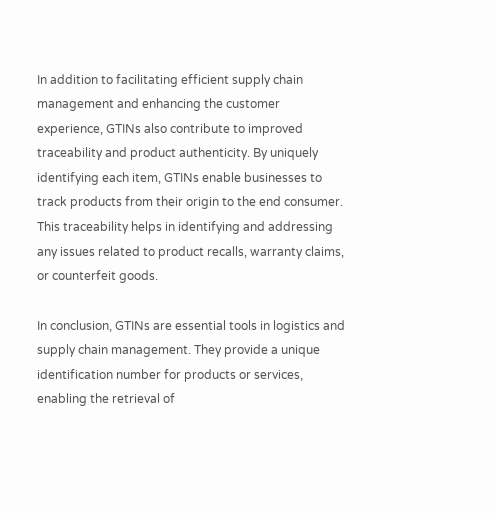In addition to facilitating efficient supply chain management and enhancing the customer experience, GTINs also contribute to improved traceability and product authenticity. By uniquely identifying each item, GTINs enable businesses to track products from their origin to the end consumer. This traceability helps in identifying and addressing any issues related to product recalls, warranty claims, or counterfeit goods.

In conclusion, GTINs are essential tools in logistics and supply chain management. They provide a unique identification number for products or services, enabling the retrieval of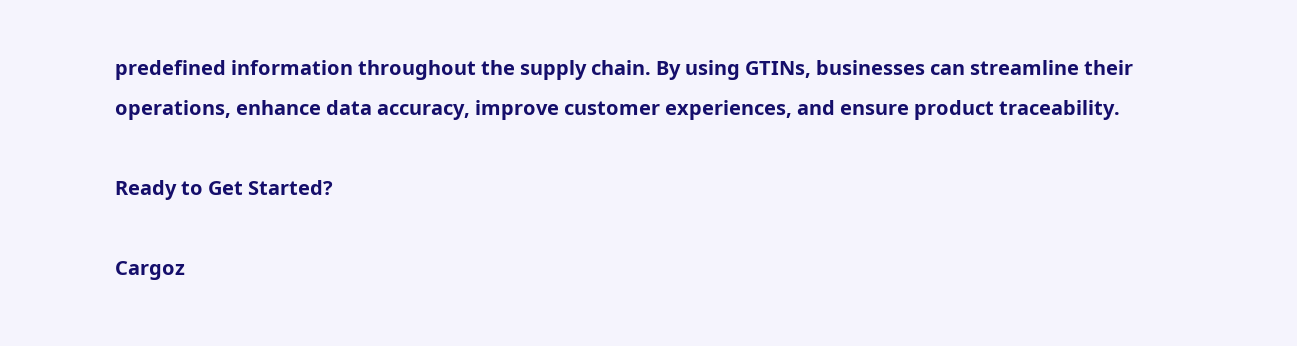predefined information throughout the supply chain. By using GTINs, businesses can streamline their operations, enhance data accuracy, improve customer experiences, and ensure product traceability.

Ready to Get Started?

Cargoz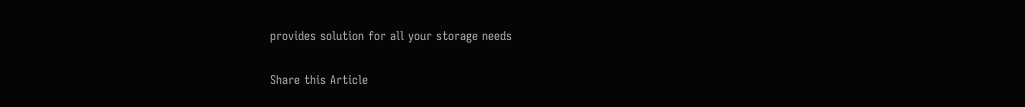provides solution for all your storage needs

Share this Article